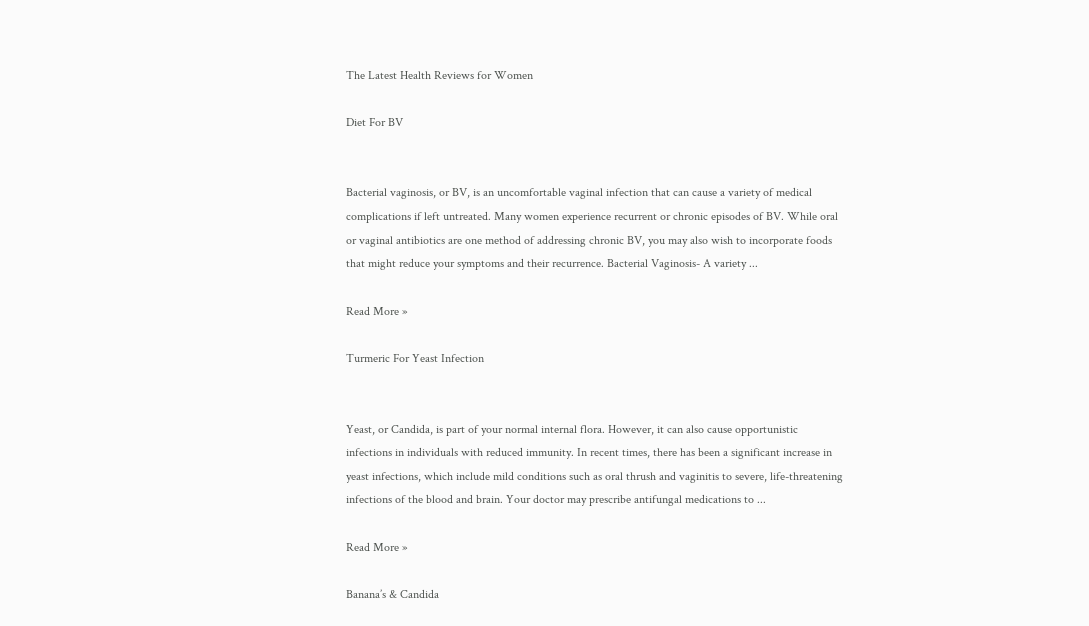The Latest Health Reviews for Women

Diet For BV


Bacterial vaginosis, or BV, is an uncomfortable vaginal infection that can cause a variety of medical complications if left untreated. Many women experience recurrent or chronic episodes of BV. While oral or vaginal antibiotics are one method of addressing chronic BV, you may also wish to incorporate foods that might reduce your symptoms and their recurrence. Bacterial Vaginosis- A variety ...

Read More »

Turmeric For Yeast Infection


Yeast, or Candida, is part of your normal internal flora. However, it can also cause opportunistic infections in individuals with reduced immunity. In recent times, there has been a significant increase in yeast infections, which include mild conditions such as oral thrush and vaginitis to severe, life-threatening infections of the blood and brain. Your doctor may prescribe antifungal medications to ...

Read More »

Banana’s & Candida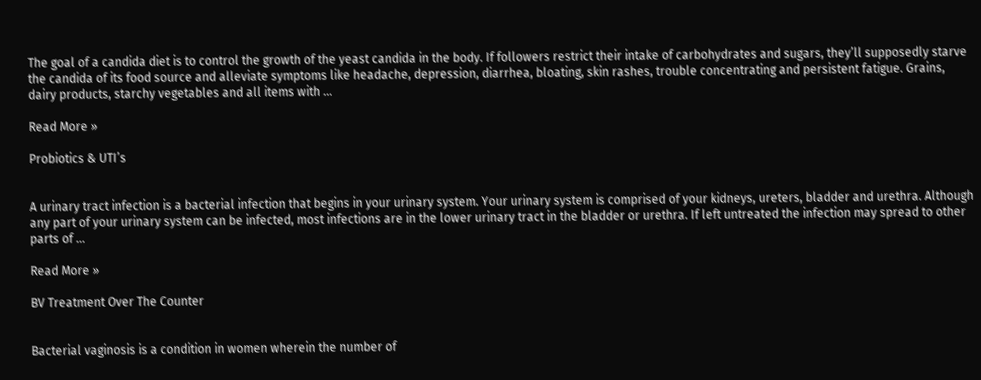The goal of a candida diet is to control the growth of the yeast candida in the body. If followers restrict their intake of carbohydrates and sugars, they’ll supposedly starve the candida of its food source and alleviate symptoms like headache, depression, diarrhea, bloating, skin rashes, trouble concentrating and persistent fatigue. Grains, dairy products, starchy vegetables and all items with ...

Read More »

Probiotics & UTI’s


A urinary tract infection is a bacterial infection that begins in your urinary system. Your urinary system is comprised of your kidneys, ureters, bladder and urethra. Although any part of your urinary system can be infected, most infections are in the lower urinary tract in the bladder or urethra. If left untreated the infection may spread to other parts of ...

Read More »

BV Treatment Over The Counter


Bacterial vaginosis is a condition in women wherein the number of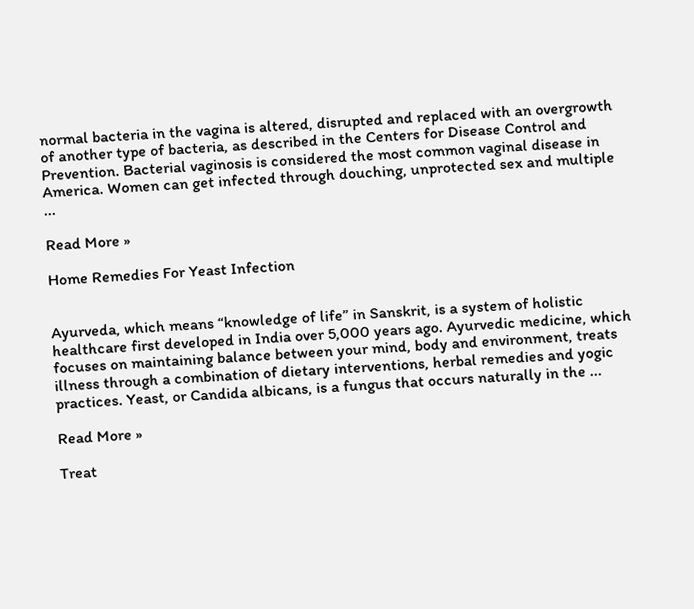normal bacteria in the vagina is altered, disrupted and replaced with an overgrowth of another type of bacteria, as described in the Centers for Disease Control and Prevention. Bacterial vaginosis is considered the most common vaginal disease in America. Women can get infected through douching, unprotected sex and multiple ...

Read More »

Home Remedies For Yeast Infection


Ayurveda, which means “knowledge of life” in Sanskrit, is a system of holistic healthcare first developed in India over 5,000 years ago. Ayurvedic medicine, which focuses on maintaining balance between your mind, body and environment, treats illness through a combination of dietary interventions, herbal remedies and yogic practices. Yeast, or Candida albicans, is a fungus that occurs naturally in the ...

Read More »

Treat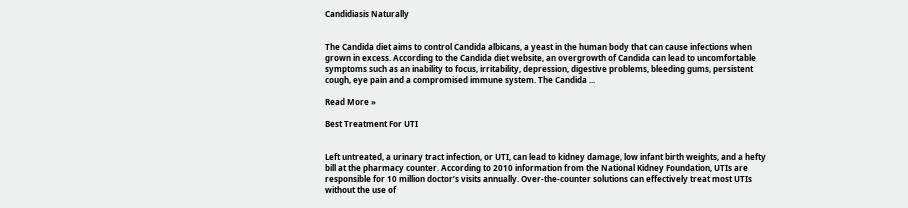Candidiasis Naturally


The Candida diet aims to control Candida albicans, a yeast in the human body that can cause infections when grown in excess. According to the Candida diet website, an overgrowth of Candida can lead to uncomfortable symptoms such as an inability to focus, irritability, depression, digestive problems, bleeding gums, persistent cough, eye pain and a compromised immune system. The Candida ...

Read More »

Best Treatment For UTI


Left untreated, a urinary tract infection, or UTI, can lead to kidney damage, low infant birth weights, and a hefty bill at the pharmacy counter. According to 2010 information from the National Kidney Foundation, UTIs are responsible for 10 million doctor’s visits annually. Over-the-counter solutions can effectively treat most UTIs without the use of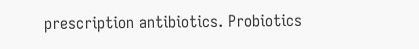prescription antibiotics. Probiotics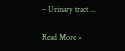– Urinary tract ...

Read More »